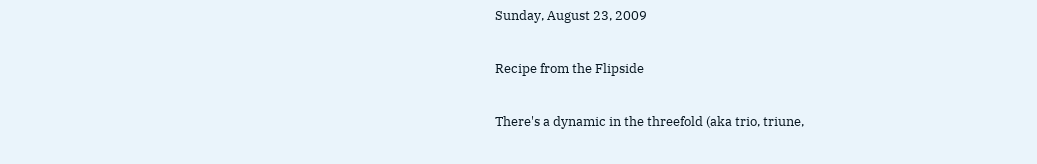Sunday, August 23, 2009

Recipe from the Flipside

There's a dynamic in the threefold (aka trio, triune,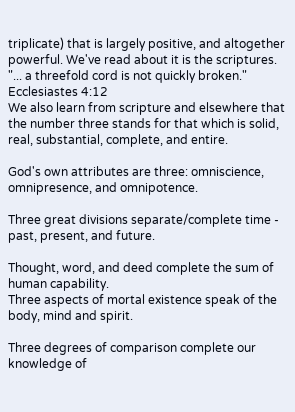triplicate) that is largely positive, and altogether powerful. We've read about it is the scriptures.
"... a threefold cord is not quickly broken."
Ecclesiastes 4:12
We also learn from scripture and elsewhere that the number three stands for that which is solid, real, substantial, complete, and entire.

God's own attributes are three: omniscience, omnipresence, and omnipotence.

Three great divisions separate/complete time - past, present, and future.

Thought, word, and deed complete the sum of human capability.
Three aspects of mortal existence speak of the body, mind and spirit.

Three degrees of comparison complete our knowledge of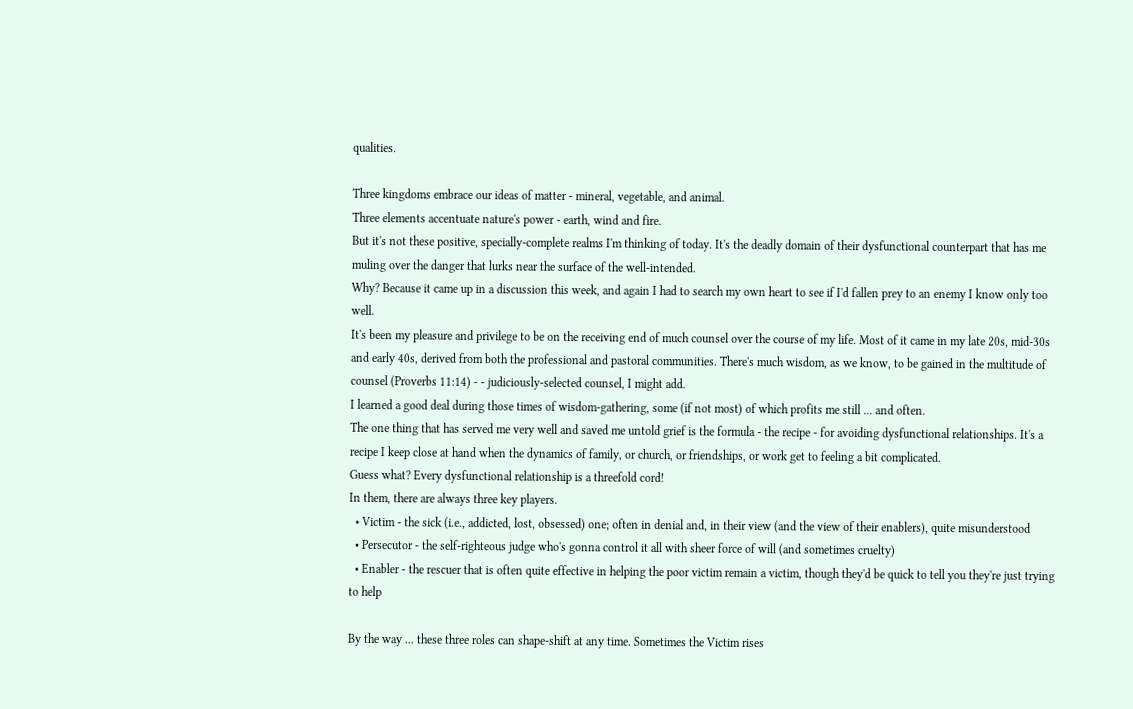qualities.

Three kingdoms embrace our ideas of matter - mineral, vegetable, and animal.
Three elements accentuate nature's power - earth, wind and fire.
But it's not these positive, specially-complete realms I'm thinking of today. It's the deadly domain of their dysfunctional counterpart that has me muling over the danger that lurks near the surface of the well-intended.
Why? Because it came up in a discussion this week, and again I had to search my own heart to see if I'd fallen prey to an enemy I know only too well.
It's been my pleasure and privilege to be on the receiving end of much counsel over the course of my life. Most of it came in my late 20s, mid-30s and early 40s, derived from both the professional and pastoral communities. There's much wisdom, as we know, to be gained in the multitude of counsel (Proverbs 11:14) - - judiciously-selected counsel, I might add.
I learned a good deal during those times of wisdom-gathering, some (if not most) of which profits me still ... and often.
The one thing that has served me very well and saved me untold grief is the formula - the recipe - for avoiding dysfunctional relationships. It's a recipe I keep close at hand when the dynamics of family, or church, or friendships, or work get to feeling a bit complicated.
Guess what? Every dysfunctional relationship is a threefold cord!
In them, there are always three key players.
  • Victim - the sick (i.e., addicted, lost, obsessed) one; often in denial and, in their view (and the view of their enablers), quite misunderstood
  • Persecutor - the self-righteous judge who's gonna control it all with sheer force of will (and sometimes cruelty)
  • Enabler - the rescuer that is often quite effective in helping the poor victim remain a victim, though they'd be quick to tell you they're just trying to help

By the way ... these three roles can shape-shift at any time. Sometimes the Victim rises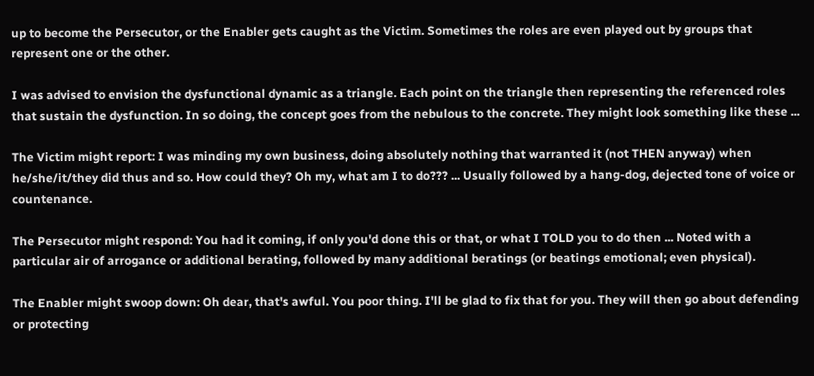up to become the Persecutor, or the Enabler gets caught as the Victim. Sometimes the roles are even played out by groups that represent one or the other.

I was advised to envision the dysfunctional dynamic as a triangle. Each point on the triangle then representing the referenced roles that sustain the dysfunction. In so doing, the concept goes from the nebulous to the concrete. They might look something like these ...

The Victim might report: I was minding my own business, doing absolutely nothing that warranted it (not THEN anyway) when he/she/it/they did thus and so. How could they? Oh my, what am I to do??? ... Usually followed by a hang-dog, dejected tone of voice or countenance.

The Persecutor might respond: You had it coming, if only you'd done this or that, or what I TOLD you to do then ... Noted with a particular air of arrogance or additional berating, followed by many additional beratings (or beatings emotional; even physical).

The Enabler might swoop down: Oh dear, that's awful. You poor thing. I'll be glad to fix that for you. They will then go about defending or protecting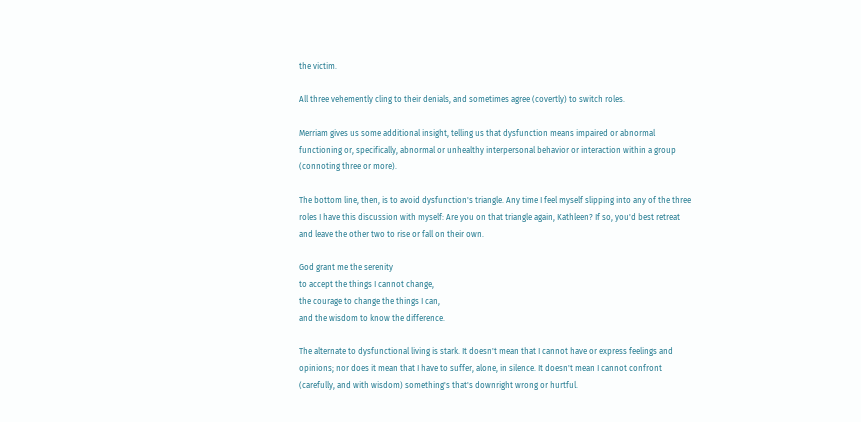the victim.

All three vehemently cling to their denials, and sometimes agree (covertly) to switch roles.

Merriam gives us some additional insight, telling us that dysfunction means impaired or abnormal functioning or, specifically, abnormal or unhealthy interpersonal behavior or interaction within a group (connoting three or more).

The bottom line, then, is to avoid dysfunction's triangle. Any time I feel myself slipping into any of the three roles I have this discussion with myself: Are you on that triangle again, Kathleen? If so, you'd best retreat and leave the other two to rise or fall on their own.

God grant me the serenity
to accept the things I cannot change,
the courage to change the things I can,
and the wisdom to know the difference.

The alternate to dysfunctional living is stark. It doesn't mean that I cannot have or express feelings and opinions; nor does it mean that I have to suffer, alone, in silence. It doesn't mean I cannot confront (carefully, and with wisdom) something's that's downright wrong or hurtful.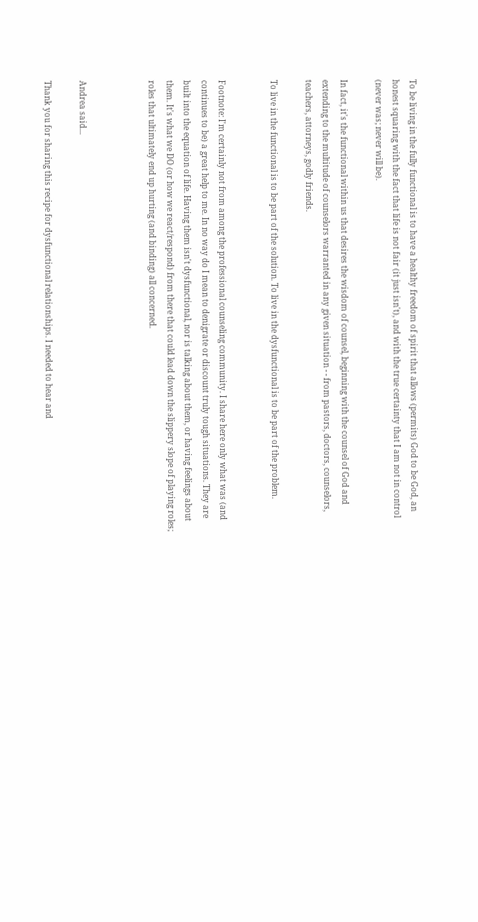To be living in the fully functional is to have a healthy freedom of spirit that allows (permits) God to be God, an honest squaring with the fact that life is not fair (it just isn't), and with the true certainty that I am not in control (never was; never will be).

In fact, it's the functional within us that desires the wisdom of counsel, beginning with the counsel of God and extending to the multitude of counselors warranted in any given situation - - from pastors, doctors, counselors, teachers, attorneys, godly friends.

To live in the functional is to be part of the solution. To live in the dysfunctional is to be part of the problem.


Footnote: I'm certainly not from among the professional counseling community. I share here only what was (and continues to be) a great help to me. In no way do I mean to denigrate or discount truly tough situations. They are built into the equation of life. Having them isn't dysfunctional, nor is talking about them, or having feelings about them. It's what we DO (or how we react/respond) from there that could lead down the slippery slope of playing roles; roles that ultimately end up hurting (and binding) all concerned.



Andrea said...

Thank you for sharing this recipe for dysfunctional relationships. I needed to hear and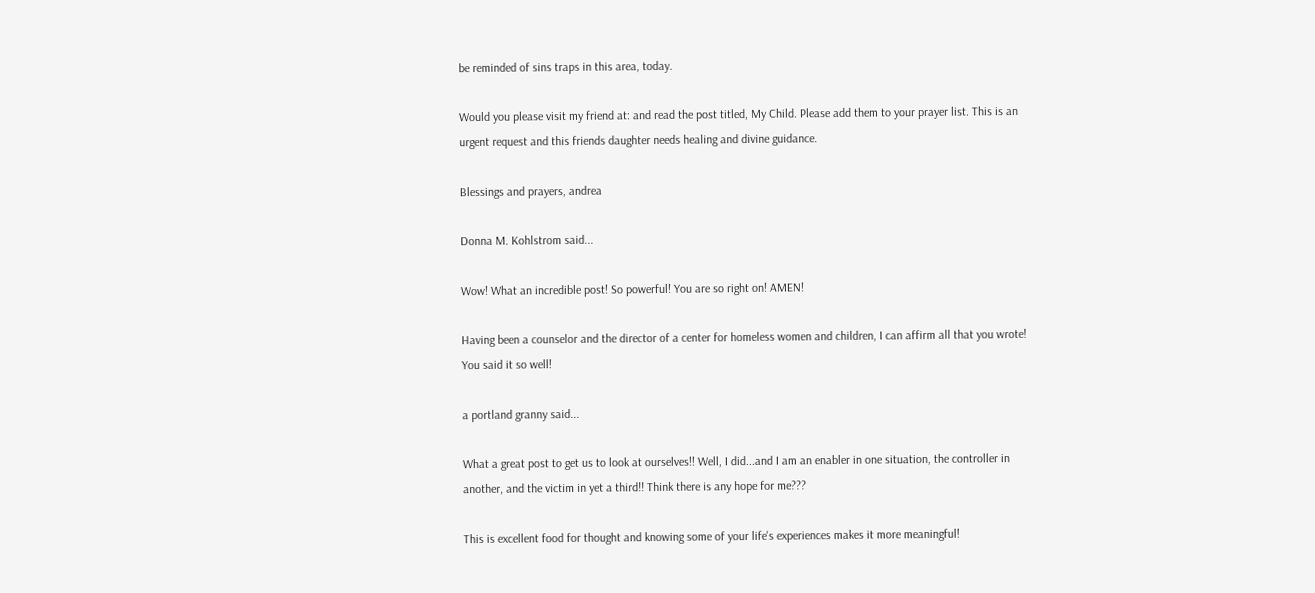be reminded of sins traps in this area, today.

Would you please visit my friend at: and read the post titled, My Child. Please add them to your prayer list. This is an urgent request and this friends daughter needs healing and divine guidance.

Blessings and prayers, andrea

Donna M. Kohlstrom said...

Wow! What an incredible post! So powerful! You are so right on! AMEN!

Having been a counselor and the director of a center for homeless women and children, I can affirm all that you wrote! You said it so well!

a portland granny said...

What a great post to get us to look at ourselves!! Well, I did...and I am an enabler in one situation, the controller in another, and the victim in yet a third!! Think there is any hope for me???

This is excellent food for thought and knowing some of your life's experiences makes it more meaningful!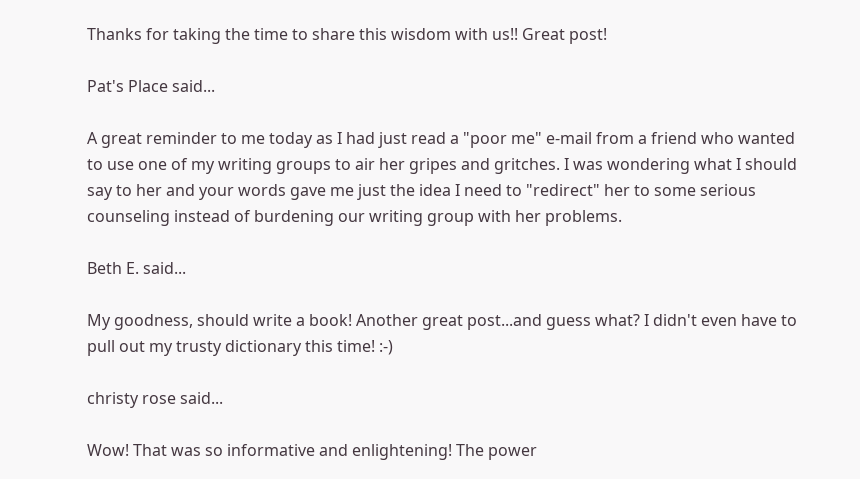Thanks for taking the time to share this wisdom with us!! Great post!

Pat's Place said...

A great reminder to me today as I had just read a "poor me" e-mail from a friend who wanted to use one of my writing groups to air her gripes and gritches. I was wondering what I should say to her and your words gave me just the idea I need to "redirect" her to some serious counseling instead of burdening our writing group with her problems.

Beth E. said...

My goodness, should write a book! Another great post...and guess what? I didn't even have to pull out my trusty dictionary this time! :-)

christy rose said...

Wow! That was so informative and enlightening! The power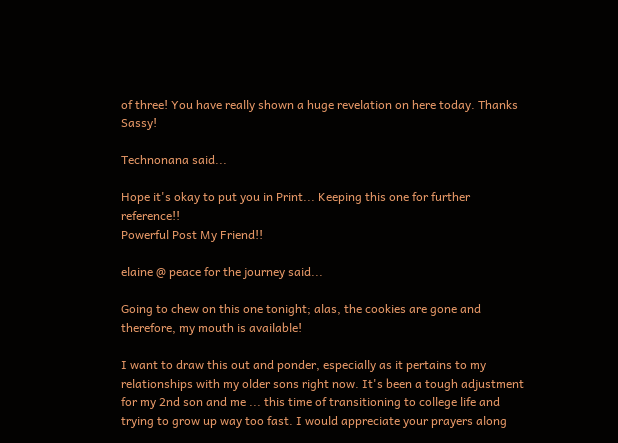of three! You have really shown a huge revelation on here today. Thanks Sassy!

Technonana said...

Hope it's okay to put you in Print... Keeping this one for further reference!!
Powerful Post My Friend!!

elaine @ peace for the journey said...

Going to chew on this one tonight; alas, the cookies are gone and therefore, my mouth is available!

I want to draw this out and ponder, especially as it pertains to my relationships with my older sons right now. It's been a tough adjustment for my 2nd son and me ... this time of transitioning to college life and trying to grow up way too fast. I would appreciate your prayers along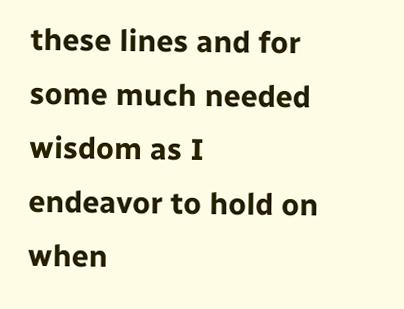these lines and for some much needed wisdom as I endeavor to hold on when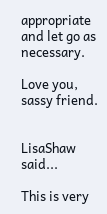appropriate and let go as necessary.

Love you, sassy friend.


LisaShaw said...

This is very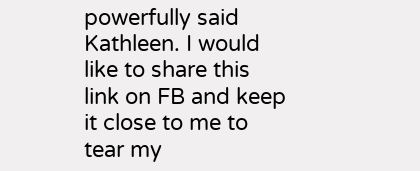powerfully said Kathleen. I would like to share this link on FB and keep it close to me to tear my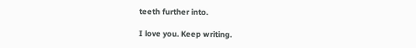teeth further into.

I love you. Keep writing.